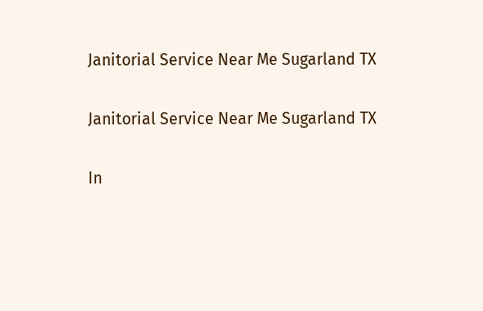Janitorial Service Near Me Sugarland TX

Janitorial Service Near Me Sugarland TX

In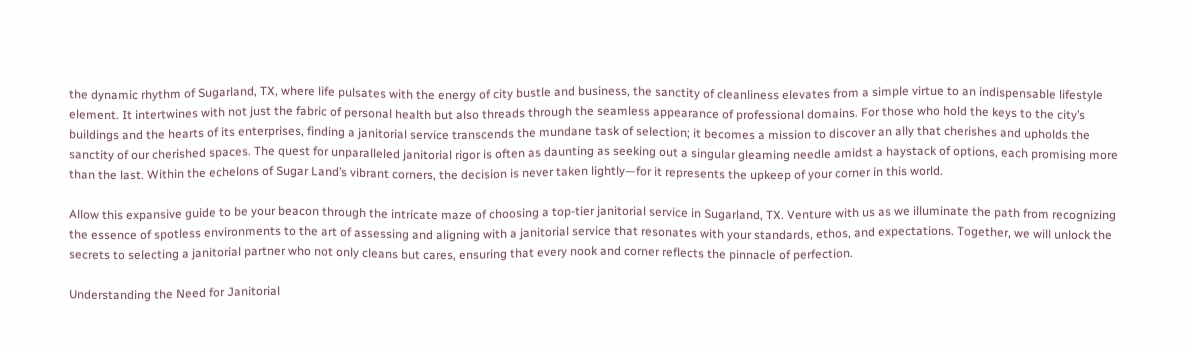the dynamic rhythm of Sugarland, TX, where life pulsates with the energy of city bustle and business, the sanctity of cleanliness elevates from a simple virtue to an indispensable lifestyle element. It intertwines with not just the fabric of personal health but also threads through the seamless appearance of professional domains. For those who hold the keys to the city’s buildings and the hearts of its enterprises, finding a janitorial service transcends the mundane task of selection; it becomes a mission to discover an ally that cherishes and upholds the sanctity of our cherished spaces. The quest for unparalleled janitorial rigor is often as daunting as seeking out a singular gleaming needle amidst a haystack of options, each promising more than the last. Within the echelons of Sugar Land’s vibrant corners, the decision is never taken lightly—for it represents the upkeep of your corner in this world.

Allow this expansive guide to be your beacon through the intricate maze of choosing a top-tier janitorial service in Sugarland, TX. Venture with us as we illuminate the path from recognizing the essence of spotless environments to the art of assessing and aligning with a janitorial service that resonates with your standards, ethos, and expectations. Together, we will unlock the secrets to selecting a janitorial partner who not only cleans but cares, ensuring that every nook and corner reflects the pinnacle of perfection.

Understanding the Need for Janitorial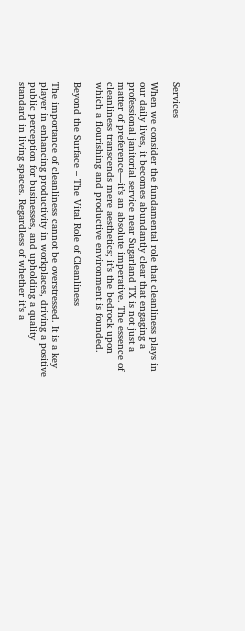Services

When we consider the fundamental role that cleanliness plays in our daily lives, it becomes abundantly clear that engaging a professional janitorial service near Sugarland TX is not just a matter of preference—it’s an absolute imperative. The essence of cleanliness transcends mere aesthetics; it’s the bedrock upon which a flourishing and productive environment is founded.

Beyond the Surface – The Vital Role of Cleanliness

The importance of cleanliness cannot be overstressed. It is a key player in enhancing productivity in workplaces, driving a positive public perception for businesses, and upholding a quality standard in living spaces. Regardless of whether it’s a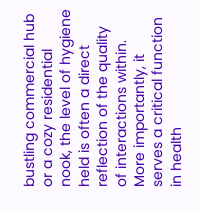bustling commercial hub or a cozy residential nook, the level of hygiene held is often a direct reflection of the quality of interactions within. More importantly, it serves a critical function in health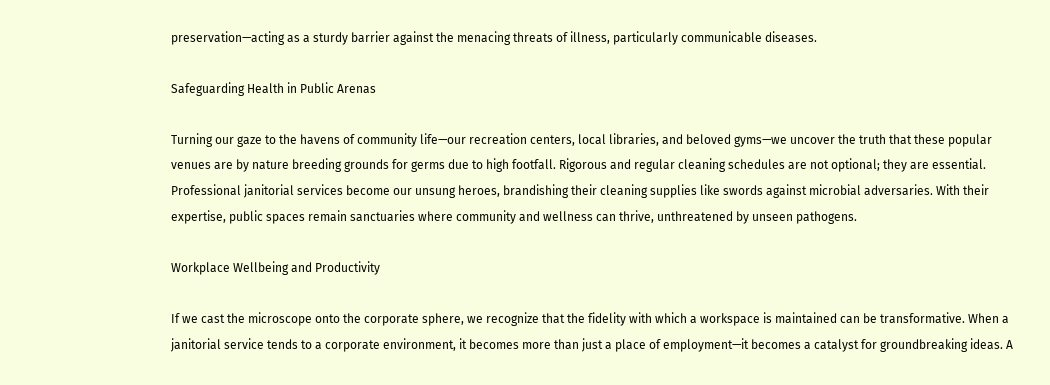preservation—acting as a sturdy barrier against the menacing threats of illness, particularly communicable diseases.

Safeguarding Health in Public Arenas

Turning our gaze to the havens of community life—our recreation centers, local libraries, and beloved gyms—we uncover the truth that these popular venues are by nature breeding grounds for germs due to high footfall. Rigorous and regular cleaning schedules are not optional; they are essential. Professional janitorial services become our unsung heroes, brandishing their cleaning supplies like swords against microbial adversaries. With their expertise, public spaces remain sanctuaries where community and wellness can thrive, unthreatened by unseen pathogens.

Workplace Wellbeing and Productivity

If we cast the microscope onto the corporate sphere, we recognize that the fidelity with which a workspace is maintained can be transformative. When a janitorial service tends to a corporate environment, it becomes more than just a place of employment—it becomes a catalyst for groundbreaking ideas. A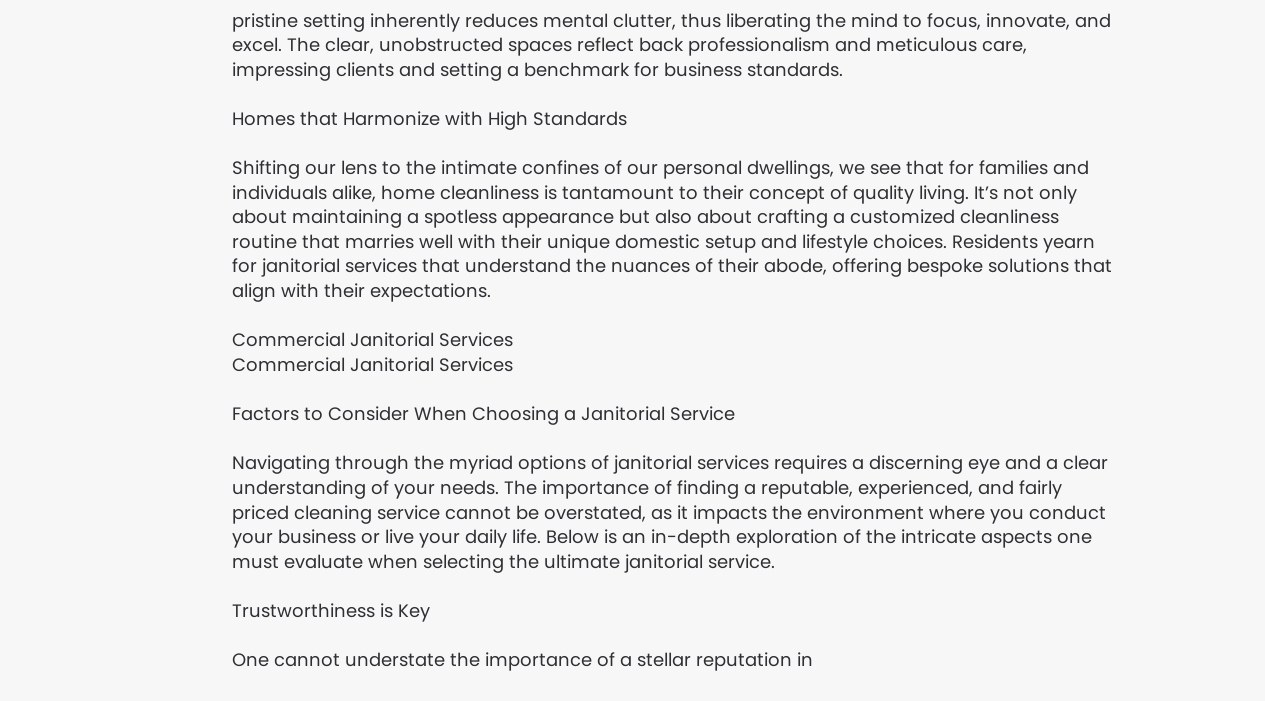pristine setting inherently reduces mental clutter, thus liberating the mind to focus, innovate, and excel. The clear, unobstructed spaces reflect back professionalism and meticulous care, impressing clients and setting a benchmark for business standards.

Homes that Harmonize with High Standards

Shifting our lens to the intimate confines of our personal dwellings, we see that for families and individuals alike, home cleanliness is tantamount to their concept of quality living. It’s not only about maintaining a spotless appearance but also about crafting a customized cleanliness routine that marries well with their unique domestic setup and lifestyle choices. Residents yearn for janitorial services that understand the nuances of their abode, offering bespoke solutions that align with their expectations.

Commercial Janitorial Services
Commercial Janitorial Services

Factors to Consider When Choosing a Janitorial Service

Navigating through the myriad options of janitorial services requires a discerning eye and a clear understanding of your needs. The importance of finding a reputable, experienced, and fairly priced cleaning service cannot be overstated, as it impacts the environment where you conduct your business or live your daily life. Below is an in-depth exploration of the intricate aspects one must evaluate when selecting the ultimate janitorial service.

Trustworthiness is Key

One cannot understate the importance of a stellar reputation in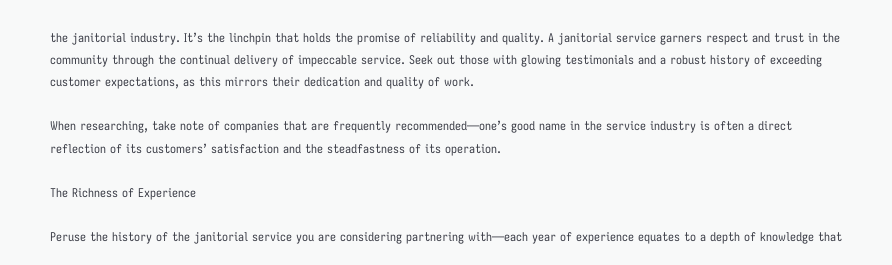the janitorial industry. It’s the linchpin that holds the promise of reliability and quality. A janitorial service garners respect and trust in the community through the continual delivery of impeccable service. Seek out those with glowing testimonials and a robust history of exceeding customer expectations, as this mirrors their dedication and quality of work.

When researching, take note of companies that are frequently recommended—one’s good name in the service industry is often a direct reflection of its customers’ satisfaction and the steadfastness of its operation.

The Richness of Experience

Peruse the history of the janitorial service you are considering partnering with—each year of experience equates to a depth of knowledge that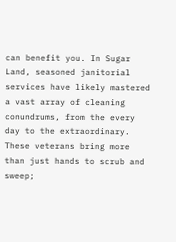can benefit you. In Sugar Land, seasoned janitorial services have likely mastered a vast array of cleaning conundrums, from the every day to the extraordinary. These veterans bring more than just hands to scrub and sweep;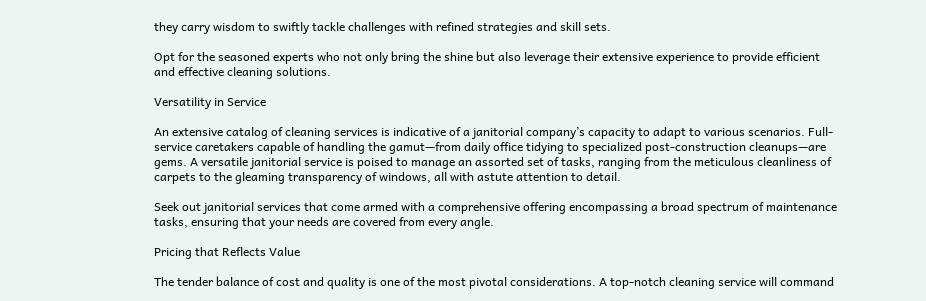they carry wisdom to swiftly tackle challenges with refined strategies and skill sets.

Opt for the seasoned experts who not only bring the shine but also leverage their extensive experience to provide efficient and effective cleaning solutions.

Versatility in Service

An extensive catalog of cleaning services is indicative of a janitorial company’s capacity to adapt to various scenarios. Full-service caretakers capable of handling the gamut—from daily office tidying to specialized post-construction cleanups—are gems. A versatile janitorial service is poised to manage an assorted set of tasks, ranging from the meticulous cleanliness of carpets to the gleaming transparency of windows, all with astute attention to detail.

Seek out janitorial services that come armed with a comprehensive offering encompassing a broad spectrum of maintenance tasks, ensuring that your needs are covered from every angle.

Pricing that Reflects Value

The tender balance of cost and quality is one of the most pivotal considerations. A top-notch cleaning service will command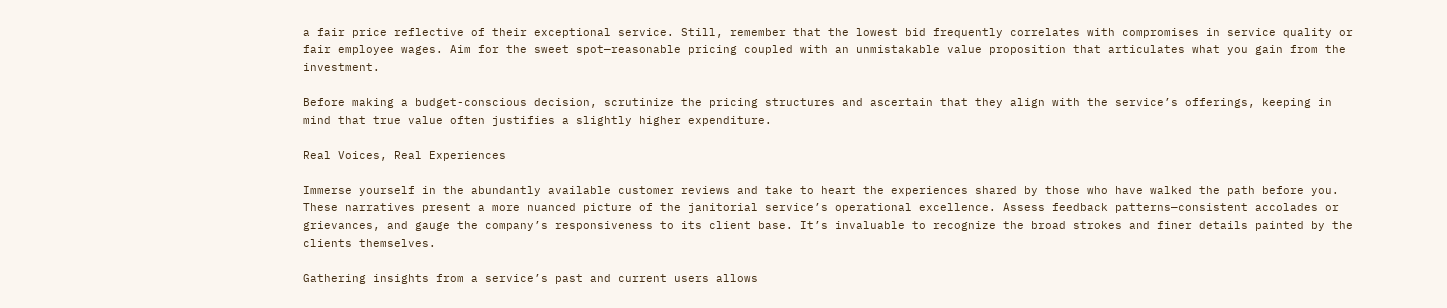a fair price reflective of their exceptional service. Still, remember that the lowest bid frequently correlates with compromises in service quality or fair employee wages. Aim for the sweet spot—reasonable pricing coupled with an unmistakable value proposition that articulates what you gain from the investment.

Before making a budget-conscious decision, scrutinize the pricing structures and ascertain that they align with the service’s offerings, keeping in mind that true value often justifies a slightly higher expenditure.

Real Voices, Real Experiences

Immerse yourself in the abundantly available customer reviews and take to heart the experiences shared by those who have walked the path before you. These narratives present a more nuanced picture of the janitorial service’s operational excellence. Assess feedback patterns—consistent accolades or grievances, and gauge the company’s responsiveness to its client base. It’s invaluable to recognize the broad strokes and finer details painted by the clients themselves.

Gathering insights from a service’s past and current users allows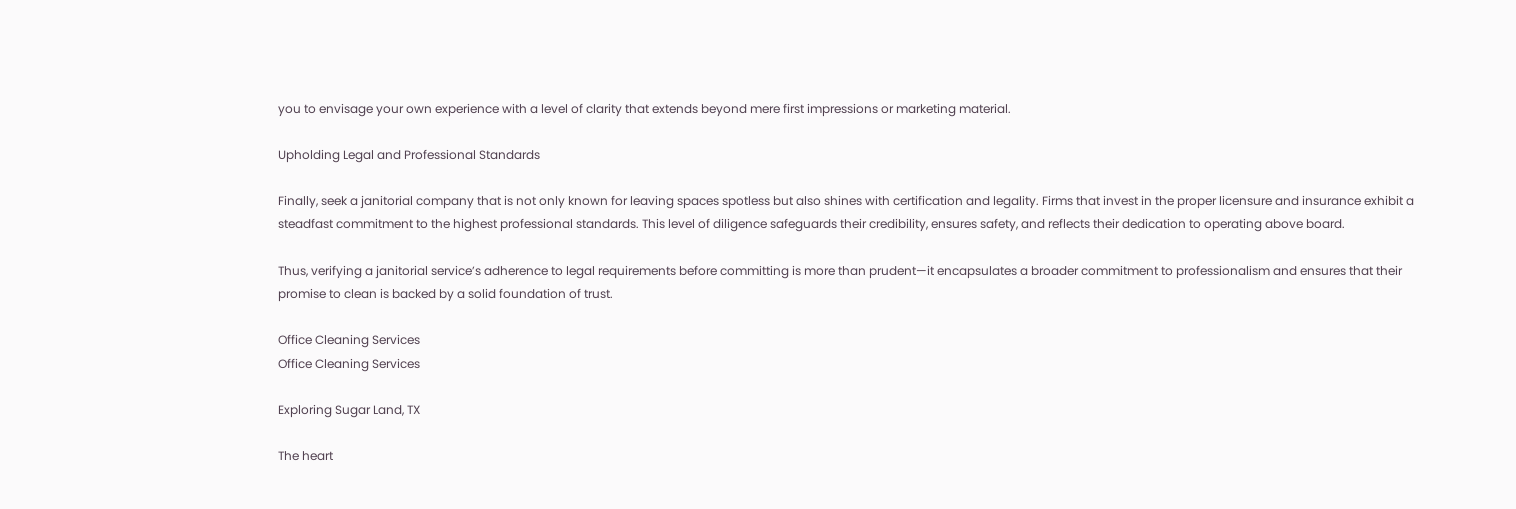you to envisage your own experience with a level of clarity that extends beyond mere first impressions or marketing material.

Upholding Legal and Professional Standards

Finally, seek a janitorial company that is not only known for leaving spaces spotless but also shines with certification and legality. Firms that invest in the proper licensure and insurance exhibit a steadfast commitment to the highest professional standards. This level of diligence safeguards their credibility, ensures safety, and reflects their dedication to operating above board.

Thus, verifying a janitorial service’s adherence to legal requirements before committing is more than prudent—it encapsulates a broader commitment to professionalism and ensures that their promise to clean is backed by a solid foundation of trust.

Office Cleaning Services
Office Cleaning Services

Exploring Sugar Land, TX

The heart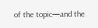of the topic—and the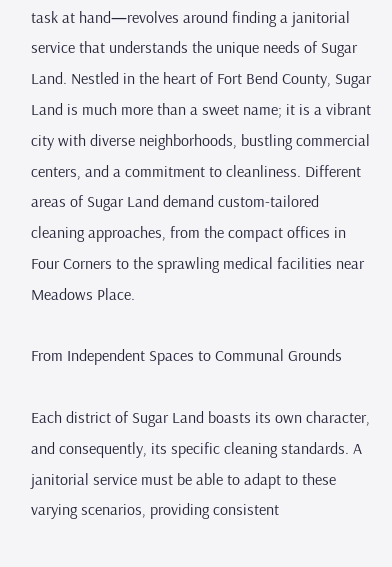task at hand—revolves around finding a janitorial service that understands the unique needs of Sugar Land. Nestled in the heart of Fort Bend County, Sugar Land is much more than a sweet name; it is a vibrant city with diverse neighborhoods, bustling commercial centers, and a commitment to cleanliness. Different areas of Sugar Land demand custom-tailored cleaning approaches, from the compact offices in Four Corners to the sprawling medical facilities near Meadows Place.

From Independent Spaces to Communal Grounds

Each district of Sugar Land boasts its own character, and consequently, its specific cleaning standards. A janitorial service must be able to adapt to these varying scenarios, providing consistent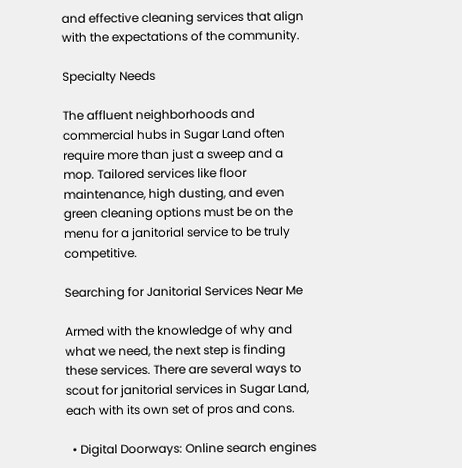and effective cleaning services that align with the expectations of the community.

Specialty Needs

The affluent neighborhoods and commercial hubs in Sugar Land often require more than just a sweep and a mop. Tailored services like floor maintenance, high dusting, and even green cleaning options must be on the menu for a janitorial service to be truly competitive.

Searching for Janitorial Services Near Me

Armed with the knowledge of why and what we need, the next step is finding these services. There are several ways to scout for janitorial services in Sugar Land, each with its own set of pros and cons.

  • Digital Doorways: Online search engines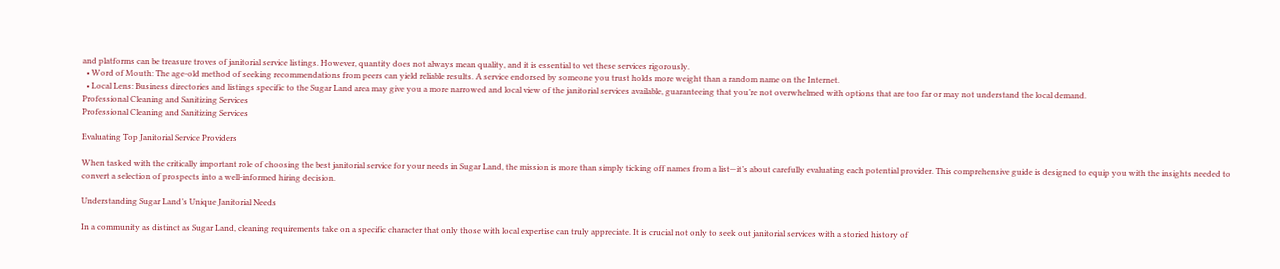and platforms can be treasure troves of janitorial service listings. However, quantity does not always mean quality, and it is essential to vet these services rigorously.
  • Word of Mouth: The age-old method of seeking recommendations from peers can yield reliable results. A service endorsed by someone you trust holds more weight than a random name on the Internet.
  • Local Lens: Business directories and listings specific to the Sugar Land area may give you a more narrowed and local view of the janitorial services available, guaranteeing that you’re not overwhelmed with options that are too far or may not understand the local demand.
Professional Cleaning and Sanitizing Services
Professional Cleaning and Sanitizing Services

Evaluating Top Janitorial Service Providers

When tasked with the critically important role of choosing the best janitorial service for your needs in Sugar Land, the mission is more than simply ticking off names from a list—it’s about carefully evaluating each potential provider. This comprehensive guide is designed to equip you with the insights needed to convert a selection of prospects into a well-informed hiring decision.

Understanding Sugar Land’s Unique Janitorial Needs

In a community as distinct as Sugar Land, cleaning requirements take on a specific character that only those with local expertise can truly appreciate. It is crucial not only to seek out janitorial services with a storied history of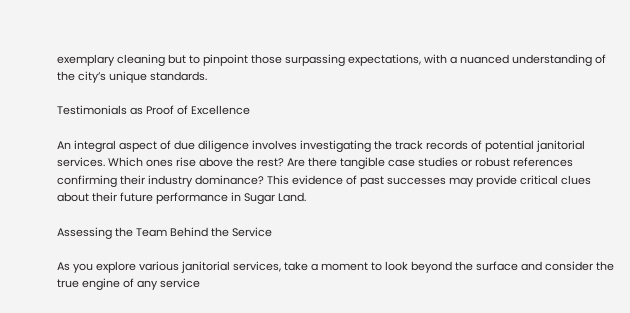exemplary cleaning but to pinpoint those surpassing expectations, with a nuanced understanding of the city’s unique standards.

Testimonials as Proof of Excellence

An integral aspect of due diligence involves investigating the track records of potential janitorial services. Which ones rise above the rest? Are there tangible case studies or robust references confirming their industry dominance? This evidence of past successes may provide critical clues about their future performance in Sugar Land.

Assessing the Team Behind the Service

As you explore various janitorial services, take a moment to look beyond the surface and consider the true engine of any service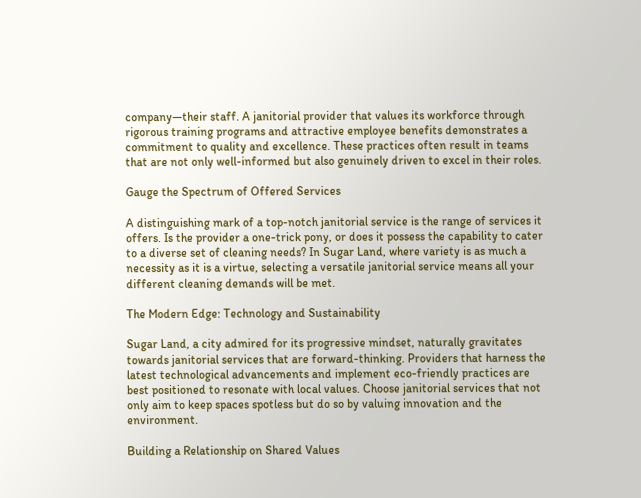company—their staff. A janitorial provider that values its workforce through rigorous training programs and attractive employee benefits demonstrates a commitment to quality and excellence. These practices often result in teams that are not only well-informed but also genuinely driven to excel in their roles.

Gauge the Spectrum of Offered Services

A distinguishing mark of a top-notch janitorial service is the range of services it offers. Is the provider a one-trick pony, or does it possess the capability to cater to a diverse set of cleaning needs? In Sugar Land, where variety is as much a necessity as it is a virtue, selecting a versatile janitorial service means all your different cleaning demands will be met.

The Modern Edge: Technology and Sustainability

Sugar Land, a city admired for its progressive mindset, naturally gravitates towards janitorial services that are forward-thinking. Providers that harness the latest technological advancements and implement eco-friendly practices are best positioned to resonate with local values. Choose janitorial services that not only aim to keep spaces spotless but do so by valuing innovation and the environment.

Building a Relationship on Shared Values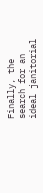Finally, the search for an ideal janitorial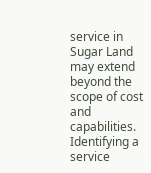service in Sugar Land may extend beyond the scope of cost and capabilities. Identifying a service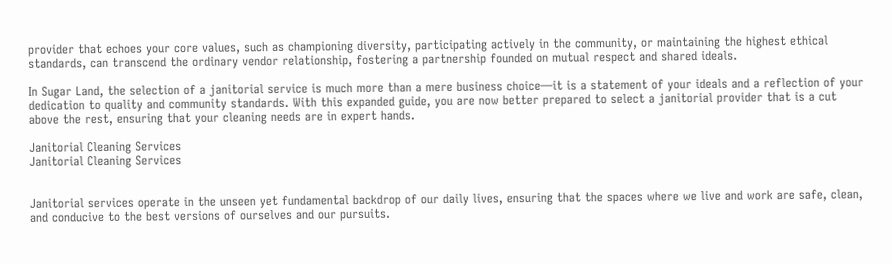provider that echoes your core values, such as championing diversity, participating actively in the community, or maintaining the highest ethical standards, can transcend the ordinary vendor relationship, fostering a partnership founded on mutual respect and shared ideals.

In Sugar Land, the selection of a janitorial service is much more than a mere business choice—it is a statement of your ideals and a reflection of your dedication to quality and community standards. With this expanded guide, you are now better prepared to select a janitorial provider that is a cut above the rest, ensuring that your cleaning needs are in expert hands.

Janitorial Cleaning Services
Janitorial Cleaning Services


Janitorial services operate in the unseen yet fundamental backdrop of our daily lives, ensuring that the spaces where we live and work are safe, clean, and conducive to the best versions of ourselves and our pursuits.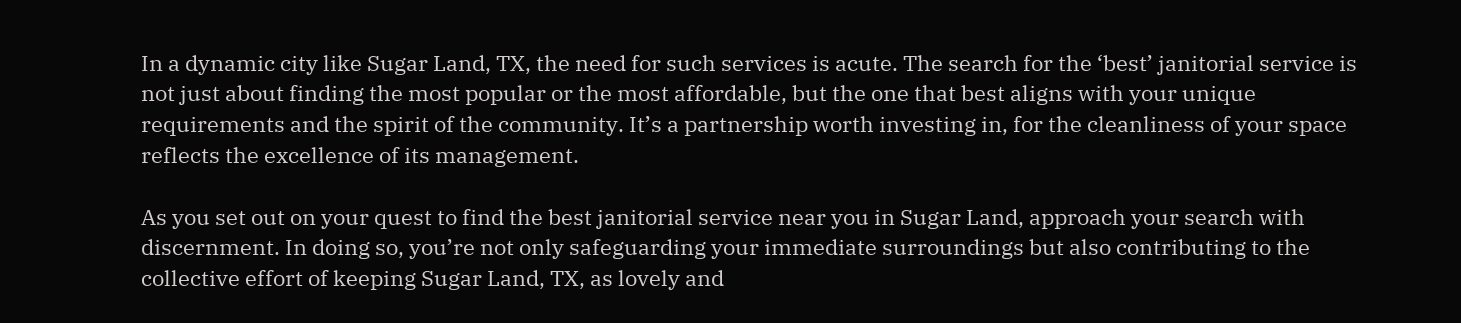In a dynamic city like Sugar Land, TX, the need for such services is acute. The search for the ‘best’ janitorial service is not just about finding the most popular or the most affordable, but the one that best aligns with your unique requirements and the spirit of the community. It’s a partnership worth investing in, for the cleanliness of your space reflects the excellence of its management.

As you set out on your quest to find the best janitorial service near you in Sugar Land, approach your search with discernment. In doing so, you’re not only safeguarding your immediate surroundings but also contributing to the collective effort of keeping Sugar Land, TX, as lovely and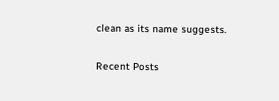clean as its name suggests.

Recent Posts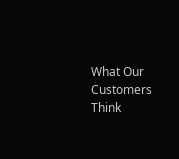What Our Customers Think